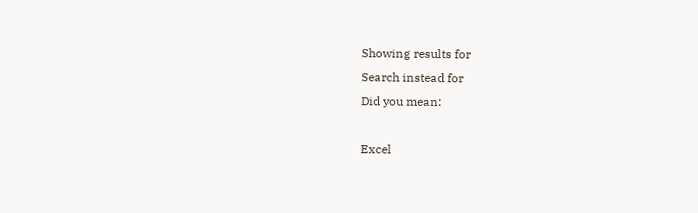Showing results for
Search instead for
Did you mean:

Excel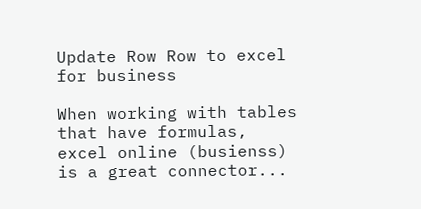Update Row Row to excel for business

When working with tables that have formulas, excel online (busienss) is a great connector...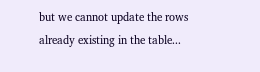but we cannot update the rows already existing in the table...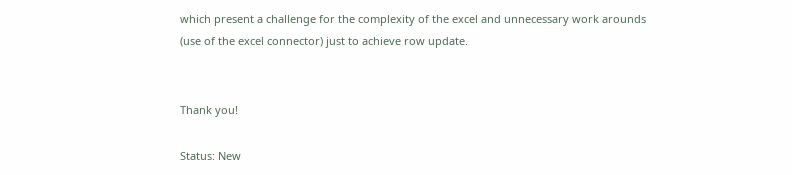which present a challenge for the complexity of the excel and unnecessary work arounds (use of the excel connector) just to achieve row update.


Thank you!

Status: New